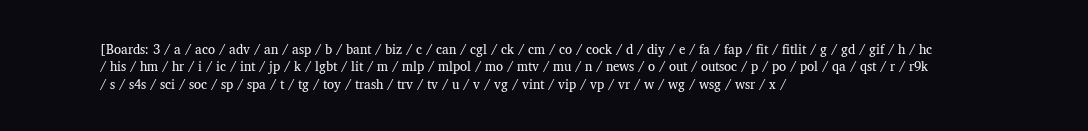[Boards: 3 / a / aco / adv / an / asp / b / bant / biz / c / can / cgl / ck / cm / co / cock / d / diy / e / fa / fap / fit / fitlit / g / gd / gif / h / hc / his / hm / hr / i / ic / int / jp / k / lgbt / lit / m / mlp / mlpol / mo / mtv / mu / n / news / o / out / outsoc / p / po / pol / qa / qst / r / r9k / s / s4s / sci / soc / sp / spa / t / tg / toy / trash / trv / tv / u / v / vg / vint / vip / vp / vr / w / wg / wsg / wsr / x /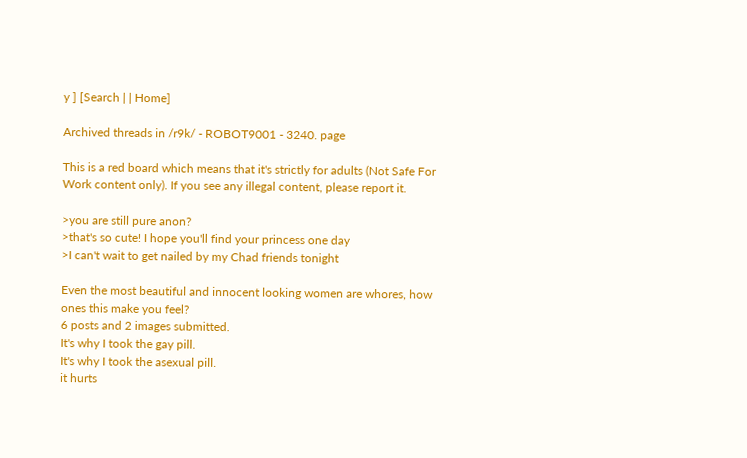y ] [Search | | Home]

Archived threads in /r9k/ - ROBOT9001 - 3240. page

This is a red board which means that it's strictly for adults (Not Safe For Work content only). If you see any illegal content, please report it.

>you are still pure anon?
>that's so cute! I hope you'll find your princess one day
>I can't wait to get nailed by my Chad friends tonight

Even the most beautiful and innocent looking women are whores, how ones this make you feel?
6 posts and 2 images submitted.
It's why I took the gay pill.
It's why I took the asexual pill.
it hurts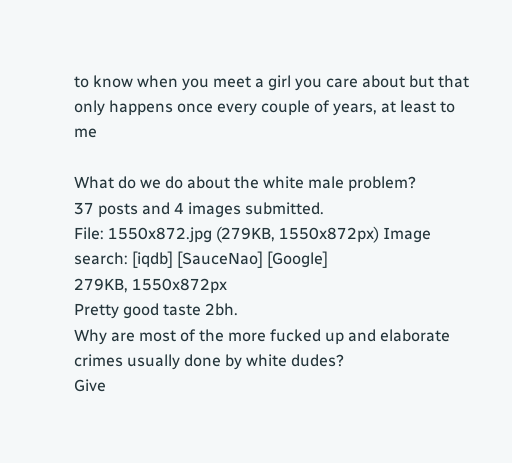to know when you meet a girl you care about but that only happens once every couple of years, at least to me

What do we do about the white male problem?
37 posts and 4 images submitted.
File: 1550x872.jpg (279KB, 1550x872px) Image search: [iqdb] [SauceNao] [Google]
279KB, 1550x872px
Pretty good taste 2bh.
Why are most of the more fucked up and elaborate crimes usually done by white dudes?
Give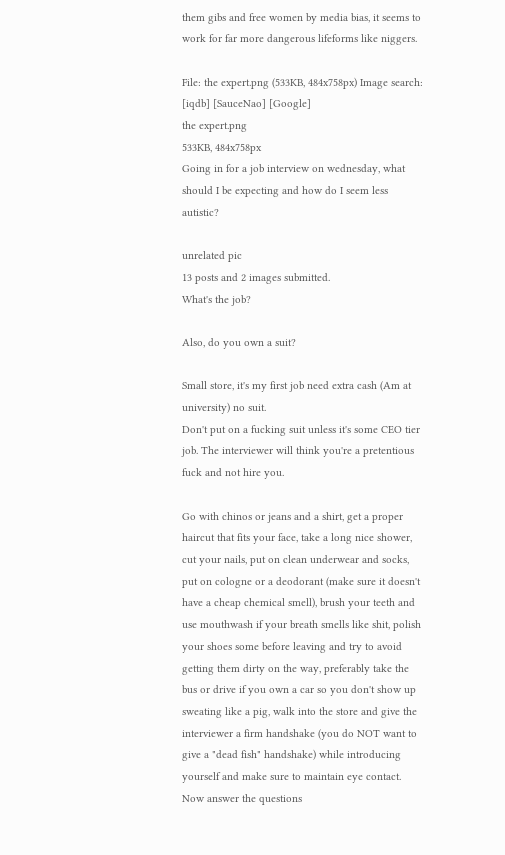them gibs and free women by media bias, it seems to work for far more dangerous lifeforms like niggers.

File: the expert.png (533KB, 484x758px) Image search: [iqdb] [SauceNao] [Google]
the expert.png
533KB, 484x758px
Going in for a job interview on wednesday, what should I be expecting and how do I seem less autistic?

unrelated pic
13 posts and 2 images submitted.
What's the job?

Also, do you own a suit?

Small store, it's my first job need extra cash (Am at university) no suit.
Don't put on a fucking suit unless it's some CEO tier job. The interviewer will think you're a pretentious fuck and not hire you.

Go with chinos or jeans and a shirt, get a proper haircut that fits your face, take a long nice shower, cut your nails, put on clean underwear and socks, put on cologne or a deodorant (make sure it doesn't have a cheap chemical smell), brush your teeth and use mouthwash if your breath smells like shit, polish your shoes some before leaving and try to avoid getting them dirty on the way, preferably take the bus or drive if you own a car so you don't show up sweating like a pig, walk into the store and give the interviewer a firm handshake (you do NOT want to give a "dead fish" handshake) while introducing yourself and make sure to maintain eye contact. Now answer the questions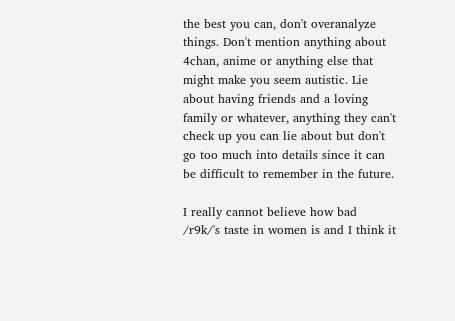the best you can, don't overanalyze things. Don't mention anything about 4chan, anime or anything else that might make you seem autistic. Lie about having friends and a loving family or whatever, anything they can't check up you can lie about but don't go too much into details since it can be difficult to remember in the future.

I really cannot believe how bad /r9k/'s taste in women is and I think it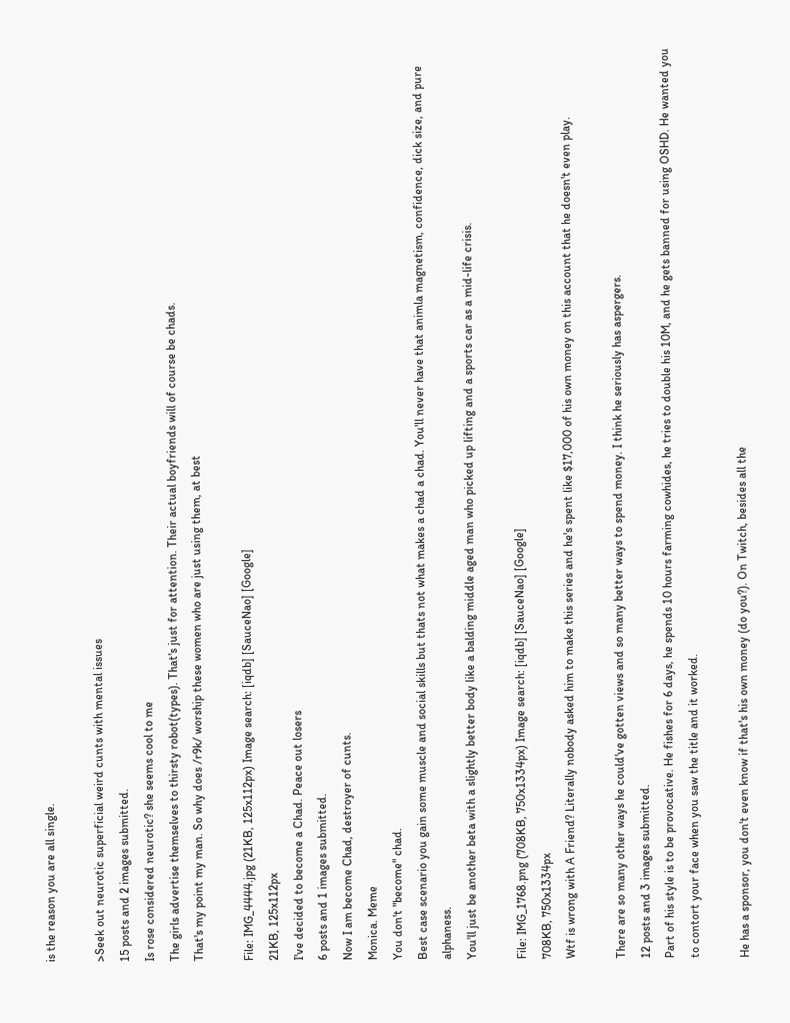is the reason you are all single.

>Seek out neurotic superficial weird cunts with mental issues
15 posts and 2 images submitted.
Is rose considered neurotic? she seems cool to me
The girls advertise themselves to thirsty robot(types). That's just for attention. Their actual boyfriends will of course be chads.
That's my point my man. So why does /r9k/ worship these women who are just using them, at best

File: IMG_4444.jpg (21KB, 125x112px) Image search: [iqdb] [SauceNao] [Google]
21KB, 125x112px
I've decided to become a Chad. Peace out losers
6 posts and 1 images submitted.
Now I am become Chad, destroyer of cunts.
Monica. Meme
You don't "become" chad.
Best case scenario you gain some muscle and social skills but thats not what makes a chad a chad. You'll never have that animla magnetism, confidence, dick size, and pure alphaness.
You'll just be another beta with a slightly better body like a balding middle aged man who picked up lifting and a sports car as a mid-life crisis.

File: IMG_1768.png (708KB, 750x1334px) Image search: [iqdb] [SauceNao] [Google]
708KB, 750x1334px
Wtf is wrong with A Friend? Literally nobody asked him to make this series and he's spent like $17,000 of his own money on this account that he doesn't even play.

There are so many other ways he could've gotten views and so many better ways to spend money. I think he seriously has aspergers.
12 posts and 3 images submitted.
Part of his style is to be provocative. He fishes for 6 days, he spends 10 hours farming cowhides, he tries to double his 10M, and he gets banned for using OSHD. He wanted you to contort your face when you saw the title and it worked.

He has a sponsor, you don't even know if that's his own money (do you?). On Twitch, besides all the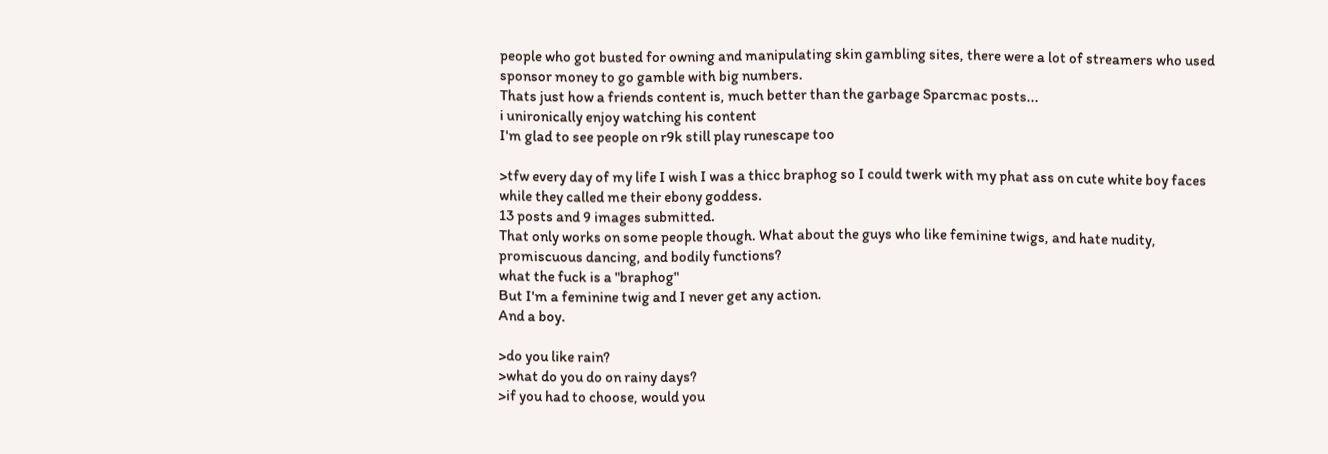people who got busted for owning and manipulating skin gambling sites, there were a lot of streamers who used sponsor money to go gamble with big numbers.
Thats just how a friends content is, much better than the garbage Sparcmac posts...
i unironically enjoy watching his content
I'm glad to see people on r9k still play runescape too

>tfw every day of my life I wish I was a thicc braphog so I could twerk with my phat ass on cute white boy faces while they called me their ebony goddess.
13 posts and 9 images submitted.
That only works on some people though. What about the guys who like feminine twigs, and hate nudity, promiscuous dancing, and bodily functions?
what the fuck is a "braphog"
But I'm a feminine twig and I never get any action.
And a boy.

>do you like rain?
>what do you do on rainy days?
>if you had to choose, would you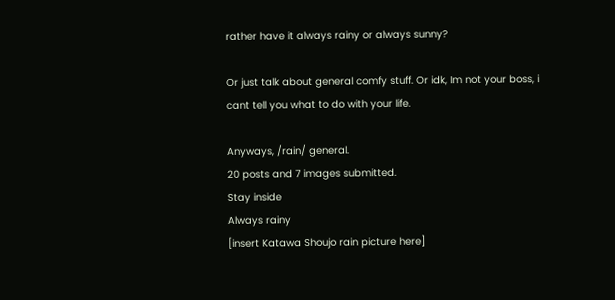rather have it always rainy or always sunny?

Or just talk about general comfy stuff. Or idk, Im not your boss, i cant tell you what to do with your life.

Anyways, /rain/ general.
20 posts and 7 images submitted.
Stay inside
Always rainy
[insert Katawa Shoujo rain picture here]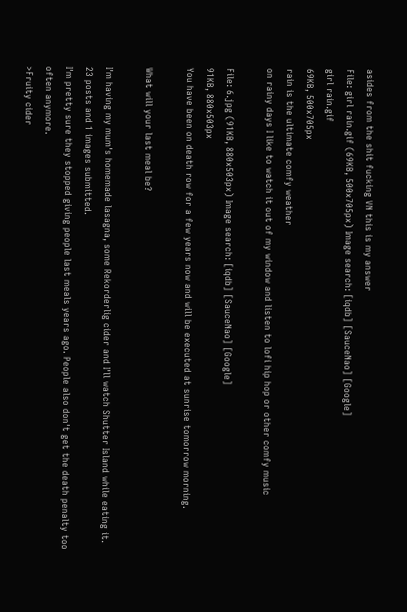asides from the shit fucking VN this is my answer
File: girl rain.gif (69KB, 500x705px) Image search: [iqdb] [SauceNao] [Google]
girl rain.gif
69KB, 500x705px
rain is the ultimate comfy weather
on rainy days I like to watch it out of my window and listen to lofi hip hop or other comfy music

File: 6.jpg (91KB, 880x503px) Image search: [iqdb] [SauceNao] [Google]
91KB, 880x503px
You have been on death row for a few years now and will be executed at sunrise tomorrow morning.

What will your last meal be?

I'm having my mum's homemade lasagna, some Rekorderlig cider and I'll watch Shutter Island while eating it.
23 posts and 1 images submitted.
I'm pretty sure they stopped giving people last meals years ago. People also don't get the death penalty too often anymore.
>Fruity cider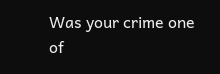Was your crime one of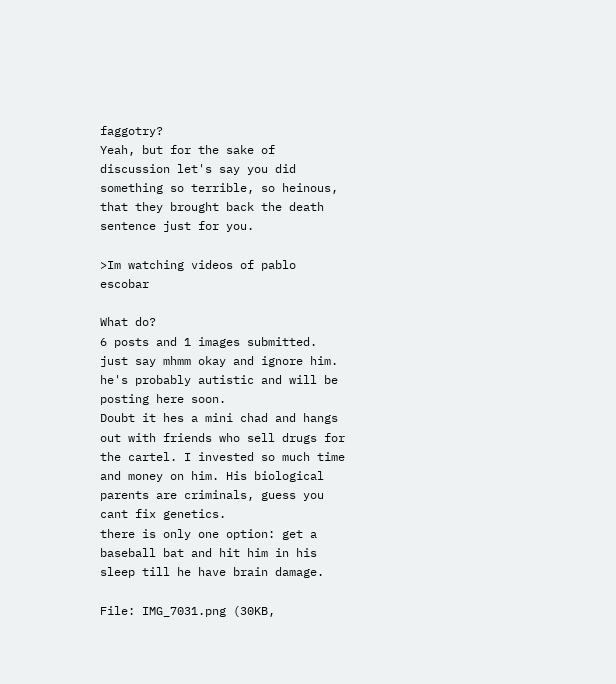faggotry?
Yeah, but for the sake of discussion let's say you did something so terrible, so heinous, that they brought back the death sentence just for you.

>Im watching videos of pablo escobar

What do?
6 posts and 1 images submitted.
just say mhmm okay and ignore him. he's probably autistic and will be posting here soon.
Doubt it hes a mini chad and hangs out with friends who sell drugs for the cartel. I invested so much time and money on him. His biological parents are criminals, guess you cant fix genetics.
there is only one option: get a baseball bat and hit him in his sleep till he have brain damage.

File: IMG_7031.png (30KB,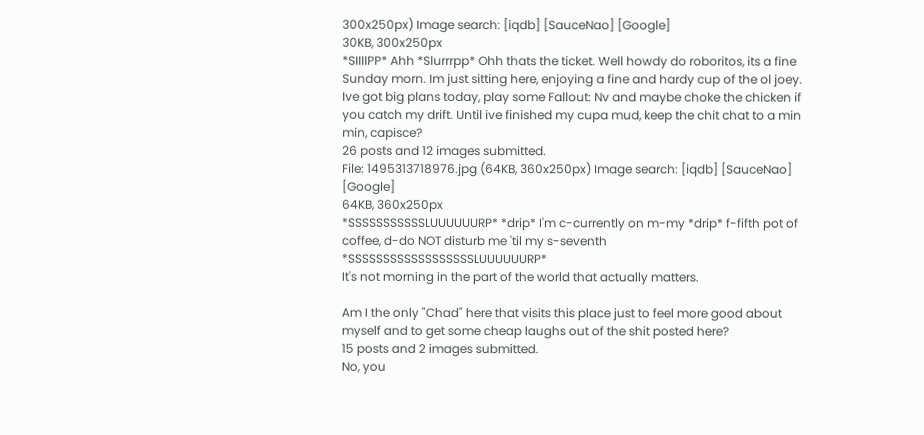300x250px) Image search: [iqdb] [SauceNao] [Google]
30KB, 300x250px
*SIIIIPP* Ahh *Slurrrpp* Ohh thats the ticket. Well howdy do roboritos, its a fine Sunday morn. Im just sitting here, enjoying a fine and hardy cup of the ol joey. Ive got big plans today, play some Fallout: Nv and maybe choke the chicken if you catch my drift. Until ive finished my cupa mud, keep the chit chat to a min min, capisce?
26 posts and 12 images submitted.
File: 1495313718976.jpg (64KB, 360x250px) Image search: [iqdb] [SauceNao] [Google]
64KB, 360x250px
*SSSSSSSSSSSLUUUUUURP* *drip* I'm c-currently on m-my *drip* f-fifth pot of coffee, d-do NOT disturb me 'til my s-seventh *SSSSSSSSSSSSSSSSSSLUUUUUURP*
It's not morning in the part of the world that actually matters.

Am I the only "Chad" here that visits this place just to feel more good about myself and to get some cheap laughs out of the shit posted here?
15 posts and 2 images submitted.
No, you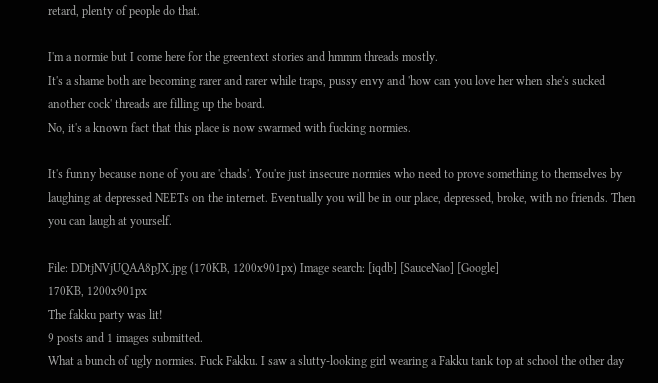retard, plenty of people do that.

I'm a normie but I come here for the greentext stories and hmmm threads mostly.
It's a shame both are becoming rarer and rarer while traps, pussy envy and 'how can you love her when she's sucked another cock' threads are filling up the board.
No, it's a known fact that this place is now swarmed with fucking normies.

It's funny because none of you are 'chads'. You're just insecure normies who need to prove something to themselves by laughing at depressed NEETs on the internet. Eventually you will be in our place, depressed, broke, with no friends. Then you can laugh at yourself.

File: DDtjNVjUQAA8pJX.jpg (170KB, 1200x901px) Image search: [iqdb] [SauceNao] [Google]
170KB, 1200x901px
The fakku party was lit!
9 posts and 1 images submitted.
What a bunch of ugly normies. Fuck Fakku. I saw a slutty-looking girl wearing a Fakku tank top at school the other day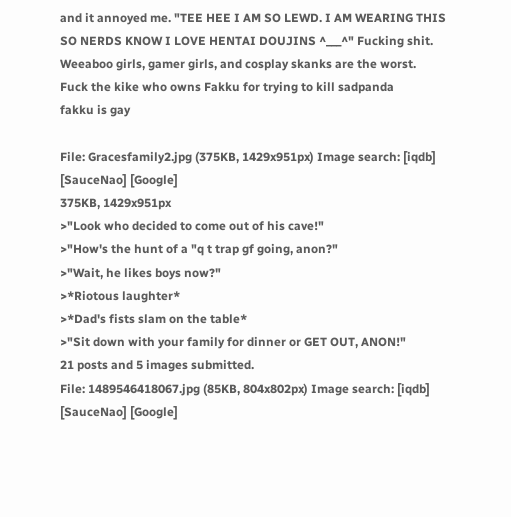and it annoyed me. "TEE HEE I AM SO LEWD. I AM WEARING THIS SO NERDS KNOW I LOVE HENTAI DOUJINS ^___^" Fucking shit. Weeaboo girls, gamer girls, and cosplay skanks are the worst.
Fuck the kike who owns Fakku for trying to kill sadpanda
fakku is gay

File: Gracesfamily2.jpg (375KB, 1429x951px) Image search: [iqdb] [SauceNao] [Google]
375KB, 1429x951px
>"Look who decided to come out of his cave!"
>"How's the hunt of a "q t trap gf going, anon?"
>"Wait, he likes boys now?"
>*Riotous laughter*
>*Dad's fists slam on the table*
>"Sit down with your family for dinner or GET OUT, ANON!"
21 posts and 5 images submitted.
File: 1489546418067.jpg (85KB, 804x802px) Image search: [iqdb] [SauceNao] [Google]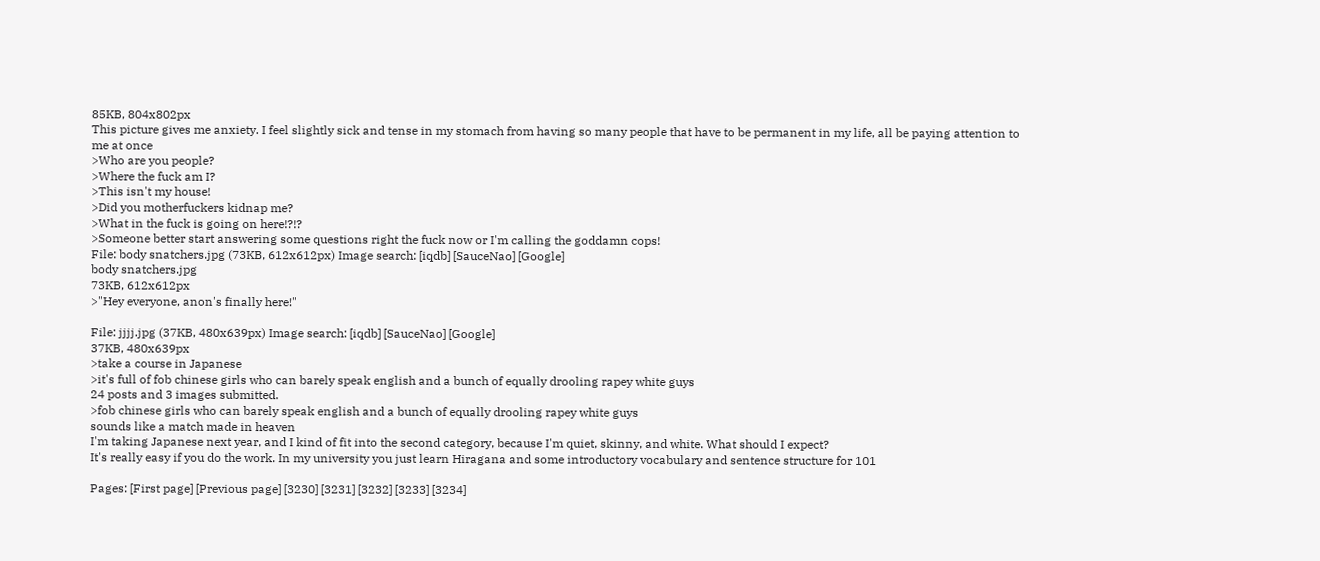85KB, 804x802px
This picture gives me anxiety. I feel slightly sick and tense in my stomach from having so many people that have to be permanent in my life, all be paying attention to me at once
>Who are you people?
>Where the fuck am I?
>This isn't my house!
>Did you motherfuckers kidnap me?
>What in the fuck is going on here!?!?
>Someone better start answering some questions right the fuck now or I'm calling the goddamn cops!
File: body snatchers.jpg (73KB, 612x612px) Image search: [iqdb] [SauceNao] [Google]
body snatchers.jpg
73KB, 612x612px
>"Hey everyone, anon's finally here!"

File: jjjj.jpg (37KB, 480x639px) Image search: [iqdb] [SauceNao] [Google]
37KB, 480x639px
>take a course in Japanese
>it's full of fob chinese girls who can barely speak english and a bunch of equally drooling rapey white guys
24 posts and 3 images submitted.
>fob chinese girls who can barely speak english and a bunch of equally drooling rapey white guys
sounds like a match made in heaven
I'm taking Japanese next year, and I kind of fit into the second category, because I'm quiet, skinny, and white. What should I expect?
It's really easy if you do the work. In my university you just learn Hiragana and some introductory vocabulary and sentence structure for 101

Pages: [First page] [Previous page] [3230] [3231] [3232] [3233] [3234]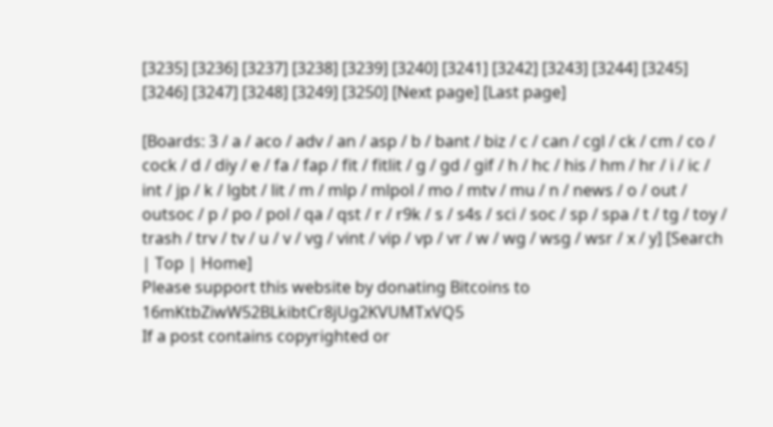[3235] [3236] [3237] [3238] [3239] [3240] [3241] [3242] [3243] [3244] [3245] [3246] [3247] [3248] [3249] [3250] [Next page] [Last page]

[Boards: 3 / a / aco / adv / an / asp / b / bant / biz / c / can / cgl / ck / cm / co / cock / d / diy / e / fa / fap / fit / fitlit / g / gd / gif / h / hc / his / hm / hr / i / ic / int / jp / k / lgbt / lit / m / mlp / mlpol / mo / mtv / mu / n / news / o / out / outsoc / p / po / pol / qa / qst / r / r9k / s / s4s / sci / soc / sp / spa / t / tg / toy / trash / trv / tv / u / v / vg / vint / vip / vp / vr / w / wg / wsg / wsr / x / y] [Search | Top | Home]
Please support this website by donating Bitcoins to 16mKtbZiwW52BLkibtCr8jUg2KVUMTxVQ5
If a post contains copyrighted or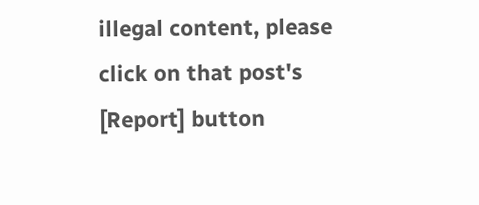illegal content, please click on that post's [Report] button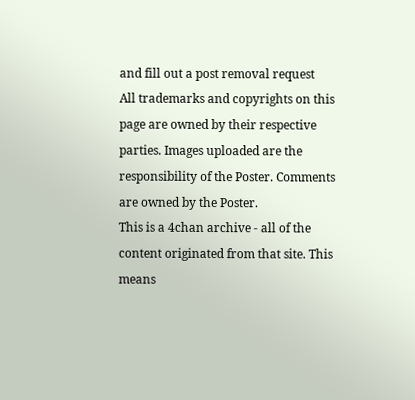and fill out a post removal request
All trademarks and copyrights on this page are owned by their respective parties. Images uploaded are the responsibility of the Poster. Comments are owned by the Poster.
This is a 4chan archive - all of the content originated from that site. This means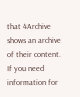that 4Archive shows an archive of their content. If you need information for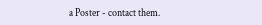a Poster - contact them.